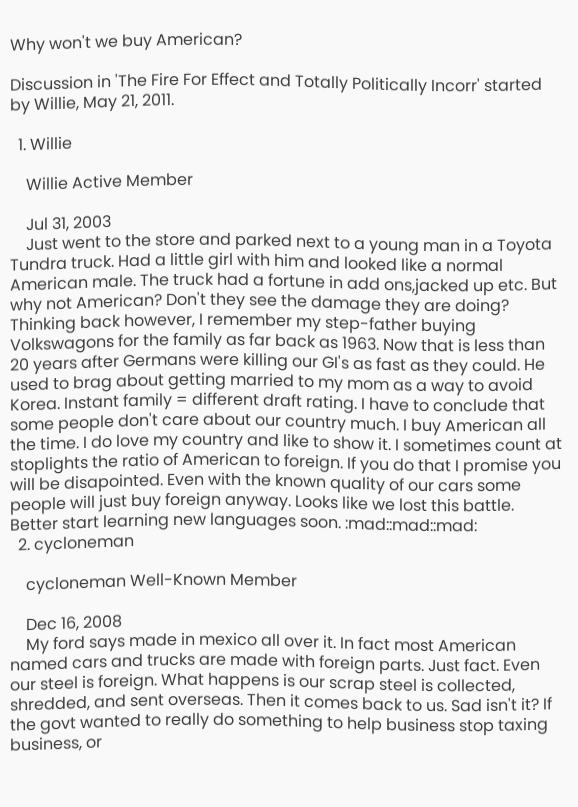Why won't we buy American?

Discussion in 'The Fire For Effect and Totally Politically Incorr' started by Willie, May 21, 2011.

  1. Willie

    Willie Active Member

    Jul 31, 2003
    Just went to the store and parked next to a young man in a Toyota Tundra truck. Had a little girl with him and looked like a normal American male. The truck had a fortune in add ons,jacked up etc. But why not American? Don't they see the damage they are doing? Thinking back however, I remember my step-father buying Volkswagons for the family as far back as 1963. Now that is less than 20 years after Germans were killing our GI's as fast as they could. He used to brag about getting married to my mom as a way to avoid Korea. Instant family = different draft rating. I have to conclude that some people don't care about our country much. I buy American all the time. I do love my country and like to show it. I sometimes count at stoplights the ratio of American to foreign. If you do that I promise you will be disapointed. Even with the known quality of our cars some people will just buy foreign anyway. Looks like we lost this battle. Better start learning new languages soon. :mad::mad::mad:
  2. cycloneman

    cycloneman Well-Known Member

    Dec 16, 2008
    My ford says made in mexico all over it. In fact most American named cars and trucks are made with foreign parts. Just fact. Even our steel is foreign. What happens is our scrap steel is collected, shredded, and sent overseas. Then it comes back to us. Sad isn't it? If the govt wanted to really do something to help business stop taxing business, or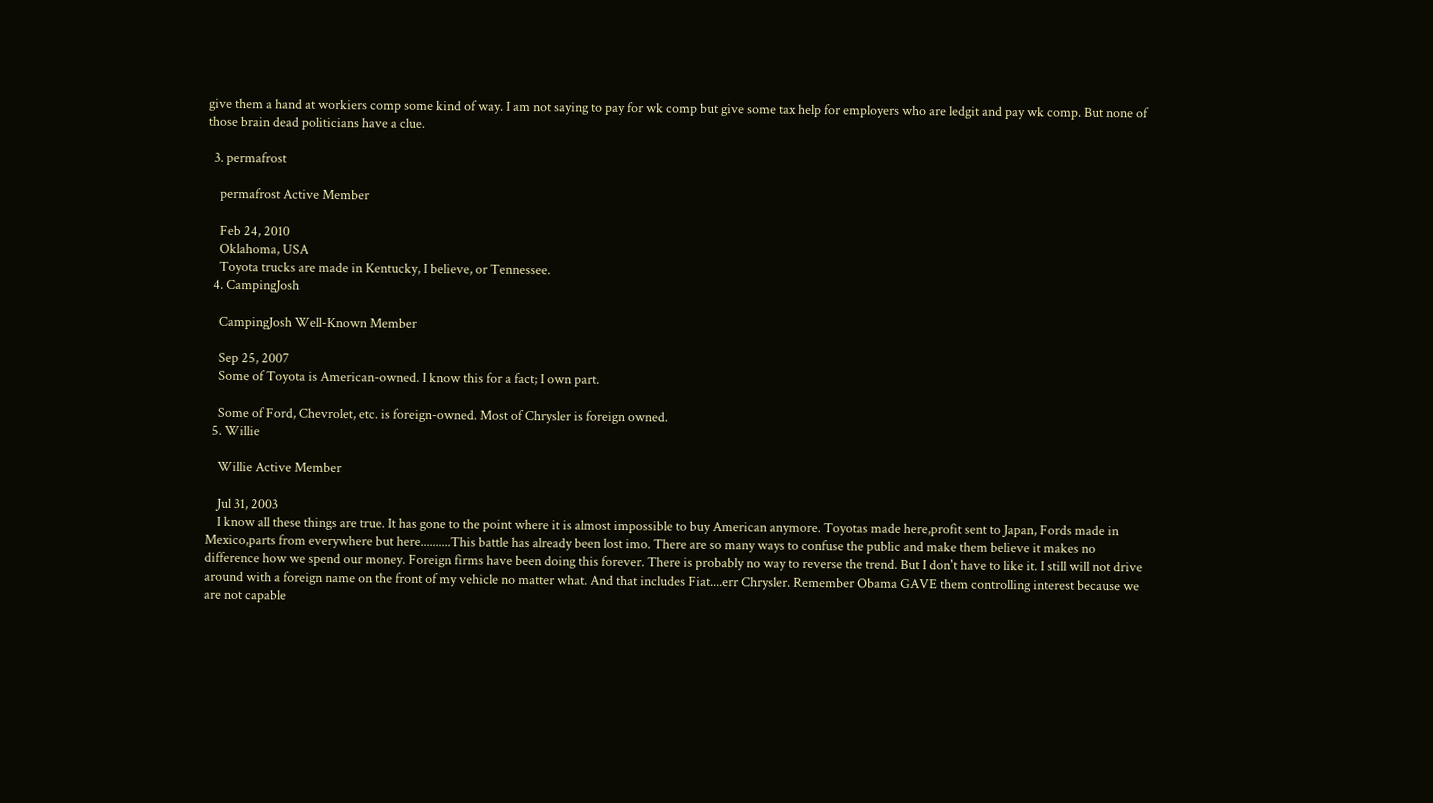give them a hand at workiers comp some kind of way. I am not saying to pay for wk comp but give some tax help for employers who are ledgit and pay wk comp. But none of those brain dead politicians have a clue.

  3. permafrost

    permafrost Active Member

    Feb 24, 2010
    Oklahoma, USA
    Toyota trucks are made in Kentucky, I believe, or Tennessee.
  4. CampingJosh

    CampingJosh Well-Known Member

    Sep 25, 2007
    Some of Toyota is American-owned. I know this for a fact; I own part.

    Some of Ford, Chevrolet, etc. is foreign-owned. Most of Chrysler is foreign owned.
  5. Willie

    Willie Active Member

    Jul 31, 2003
    I know all these things are true. It has gone to the point where it is almost impossible to buy American anymore. Toyotas made here,profit sent to Japan, Fords made in Mexico,parts from everywhere but here..........This battle has already been lost imo. There are so many ways to confuse the public and make them believe it makes no difference how we spend our money. Foreign firms have been doing this forever. There is probably no way to reverse the trend. But I don't have to like it. I still will not drive around with a foreign name on the front of my vehicle no matter what. And that includes Fiat....err Chrysler. Remember Obama GAVE them controlling interest because we are not capable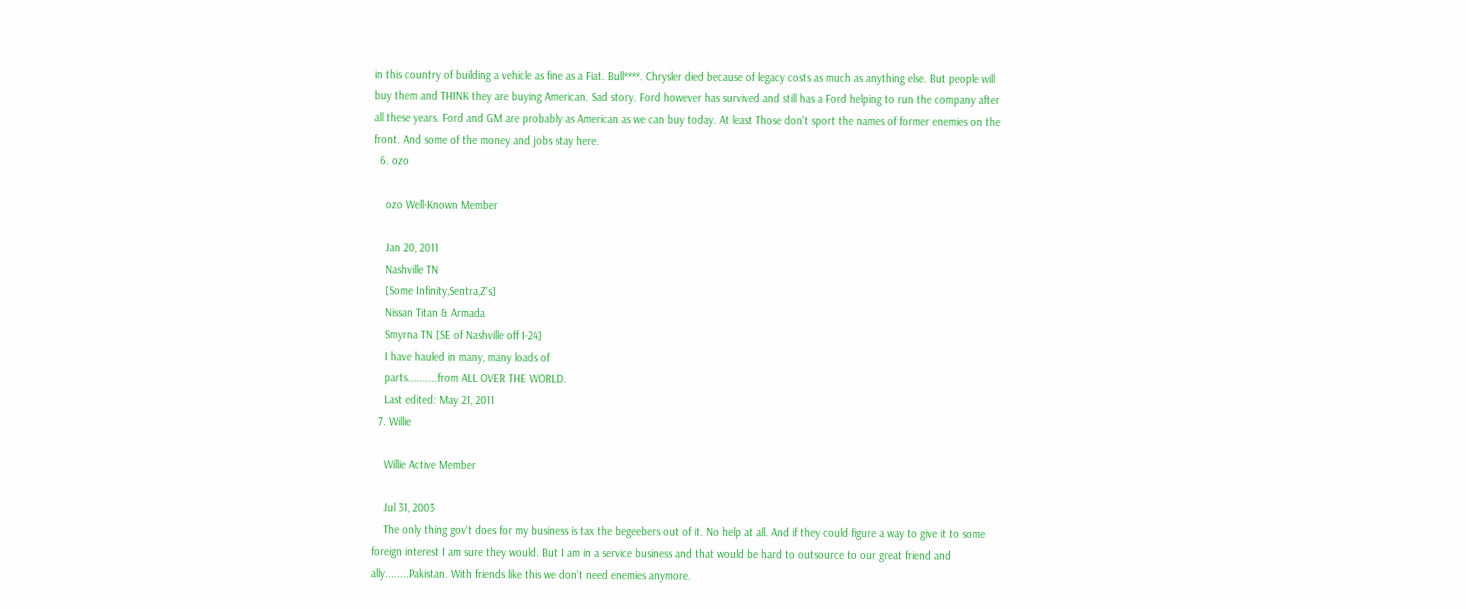in this country of building a vehicle as fine as a Fiat. Bull****. Chrysler died because of legacy costs as much as anything else. But people will buy them and THINK they are buying American. Sad story. Ford however has survived and still has a Ford helping to run the company after all these years. Ford and GM are probably as American as we can buy today. At least Those don't sport the names of former enemies on the front. And some of the money and jobs stay here.
  6. ozo

    ozo Well-Known Member

    Jan 20, 2011
    Nashville TN
    [Some Infinity,Sentra,Z's]
    Nissan Titan & Armada
    Smyrna TN [SE of Nashville off I-24]
    I have hauled in many, many loads of
    parts..........from ALL OVER THE WORLD.
    Last edited: May 21, 2011
  7. Willie

    Willie Active Member

    Jul 31, 2003
    The only thing gov't does for my business is tax the begeebers out of it. No help at all. And if they could figure a way to give it to some foreign interest I am sure they would. But I am in a service business and that would be hard to outsource to our great friend and ally........Pakistan. With friends like this we don't need enemies anymore.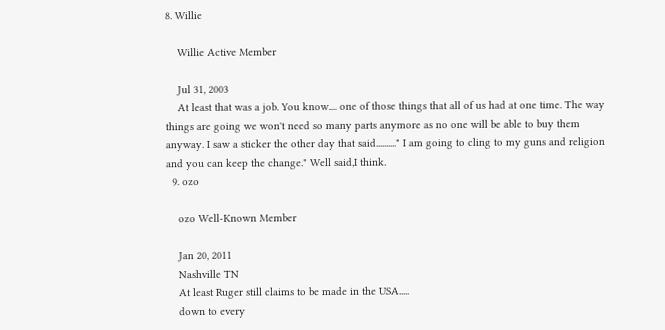8. Willie

    Willie Active Member

    Jul 31, 2003
    At least that was a job. You know.... one of those things that all of us had at one time. The way things are going we won't need so many parts anymore as no one will be able to buy them anyway. I saw a sticker the other day that said.........." I am going to cling to my guns and religion and you can keep the change." Well said,I think.
  9. ozo

    ozo Well-Known Member

    Jan 20, 2011
    Nashville TN
    At least Ruger still claims to be made in the USA.....
    down to every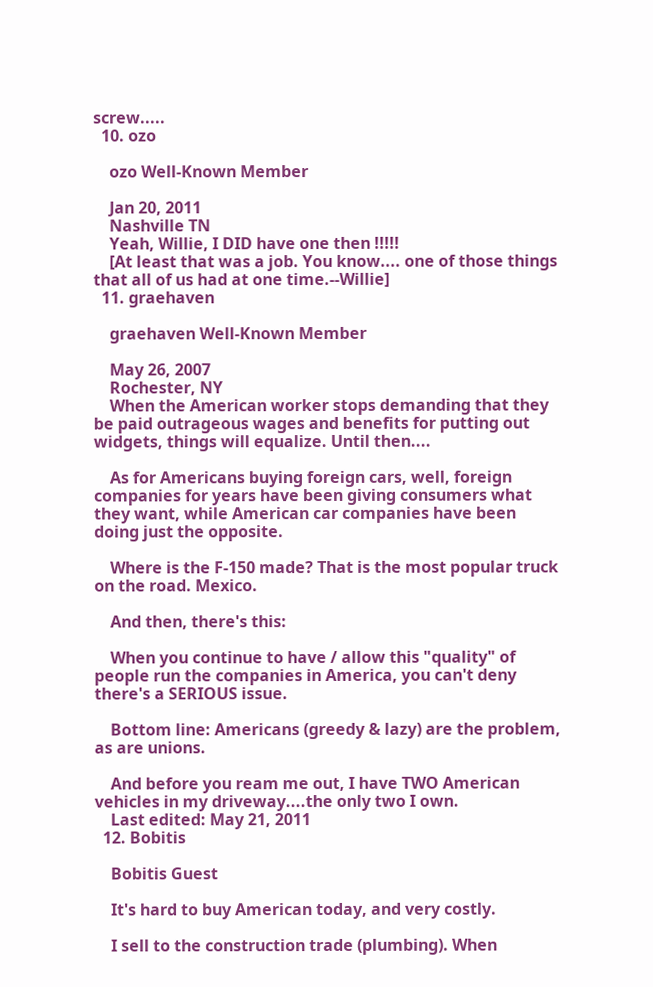screw.....
  10. ozo

    ozo Well-Known Member

    Jan 20, 2011
    Nashville TN
    Yeah, Willie, I DID have one then !!!!!
    [At least that was a job. You know.... one of those things that all of us had at one time.--Willie]
  11. graehaven

    graehaven Well-Known Member

    May 26, 2007
    Rochester, NY
    When the American worker stops demanding that they be paid outrageous wages and benefits for putting out widgets, things will equalize. Until then....

    As for Americans buying foreign cars, well, foreign companies for years have been giving consumers what they want, while American car companies have been doing just the opposite.

    Where is the F-150 made? That is the most popular truck on the road. Mexico.

    And then, there's this:

    When you continue to have / allow this "quality" of people run the companies in America, you can't deny there's a SERIOUS issue.

    Bottom line: Americans (greedy & lazy) are the problem, as are unions.

    And before you ream me out, I have TWO American vehicles in my driveway....the only two I own.
    Last edited: May 21, 2011
  12. Bobitis

    Bobitis Guest

    It's hard to buy American today, and very costly.

    I sell to the construction trade (plumbing). When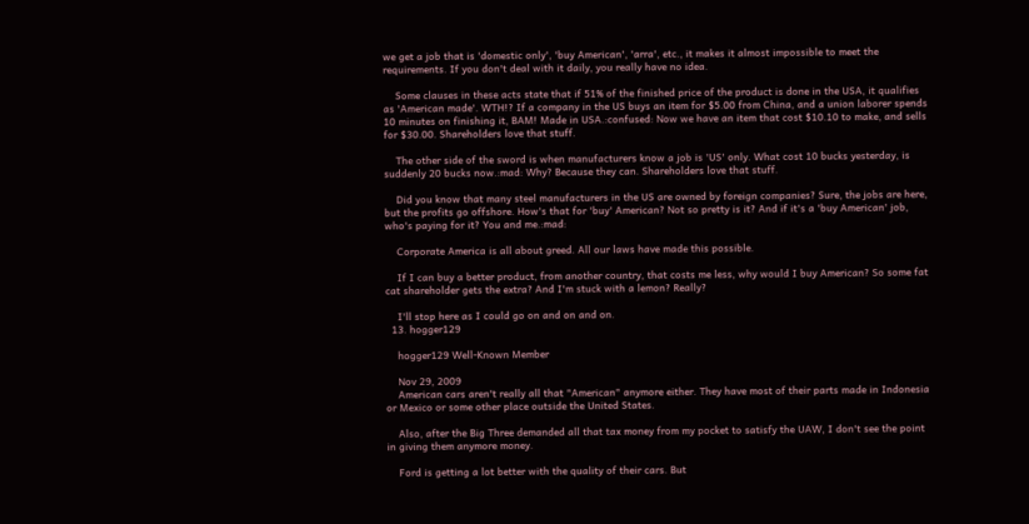we get a job that is 'domestic only', 'buy American', 'arra', etc., it makes it almost impossible to meet the requirements. If you don't deal with it daily, you really have no idea.

    Some clauses in these acts state that if 51% of the finished price of the product is done in the USA, it qualifies as 'American made'. WTH!? If a company in the US buys an item for $5.00 from China, and a union laborer spends 10 minutes on finishing it, BAM! Made in USA.:confused: Now we have an item that cost $10.10 to make, and sells for $30.00. Shareholders love that stuff.

    The other side of the sword is when manufacturers know a job is 'US' only. What cost 10 bucks yesterday, is suddenly 20 bucks now.:mad: Why? Because they can. Shareholders love that stuff.

    Did you know that many steel manufacturers in the US are owned by foreign companies? Sure, the jobs are here, but the profits go offshore. How's that for 'buy' American? Not so pretty is it? And if it's a 'buy American' job, who's paying for it? You and me.:mad:

    Corporate America is all about greed. All our laws have made this possible.

    If I can buy a better product, from another country, that costs me less, why would I buy American? So some fat cat shareholder gets the extra? And I'm stuck with a lemon? Really?

    I'll stop here as I could go on and on and on.
  13. hogger129

    hogger129 Well-Known Member

    Nov 29, 2009
    American cars aren't really all that "American" anymore either. They have most of their parts made in Indonesia or Mexico or some other place outside the United States.

    Also, after the Big Three demanded all that tax money from my pocket to satisfy the UAW, I don't see the point in giving them anymore money.

    Ford is getting a lot better with the quality of their cars. But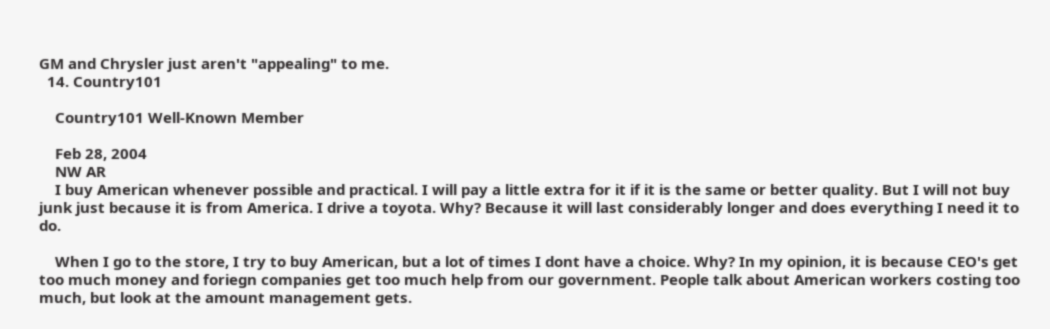GM and Chrysler just aren't "appealing" to me.
  14. Country101

    Country101 Well-Known Member

    Feb 28, 2004
    NW AR
    I buy American whenever possible and practical. I will pay a little extra for it if it is the same or better quality. But I will not buy junk just because it is from America. I drive a toyota. Why? Because it will last considerably longer and does everything I need it to do.

    When I go to the store, I try to buy American, but a lot of times I dont have a choice. Why? In my opinion, it is because CEO's get too much money and foriegn companies get too much help from our government. People talk about American workers costing too much, but look at the amount management gets.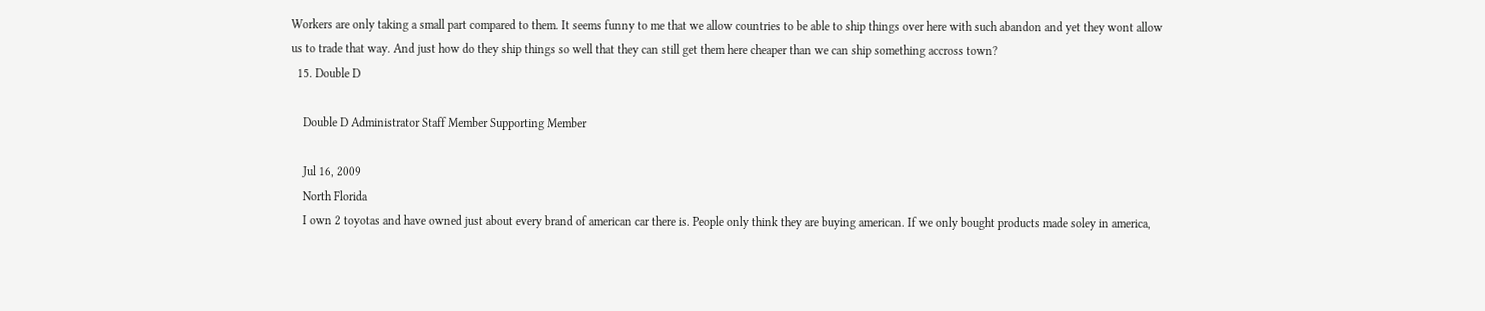Workers are only taking a small part compared to them. It seems funny to me that we allow countries to be able to ship things over here with such abandon and yet they wont allow us to trade that way. And just how do they ship things so well that they can still get them here cheaper than we can ship something accross town?
  15. Double D

    Double D Administrator Staff Member Supporting Member

    Jul 16, 2009
    North Florida
    I own 2 toyotas and have owned just about every brand of american car there is. People only think they are buying american. If we only bought products made soley in america,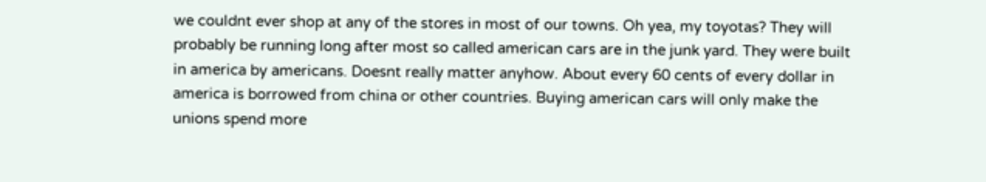we couldnt ever shop at any of the stores in most of our towns. Oh yea, my toyotas? They will probably be running long after most so called american cars are in the junk yard. They were built in america by americans. Doesnt really matter anyhow. About every 60 cents of every dollar in america is borrowed from china or other countries. Buying american cars will only make the unions spend more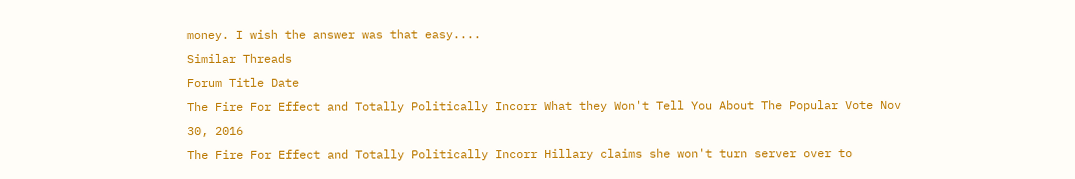money. I wish the answer was that easy....
Similar Threads
Forum Title Date
The Fire For Effect and Totally Politically Incorr What they Won't Tell You About The Popular Vote Nov 30, 2016
The Fire For Effect and Totally Politically Incorr Hillary claims she won't turn server over to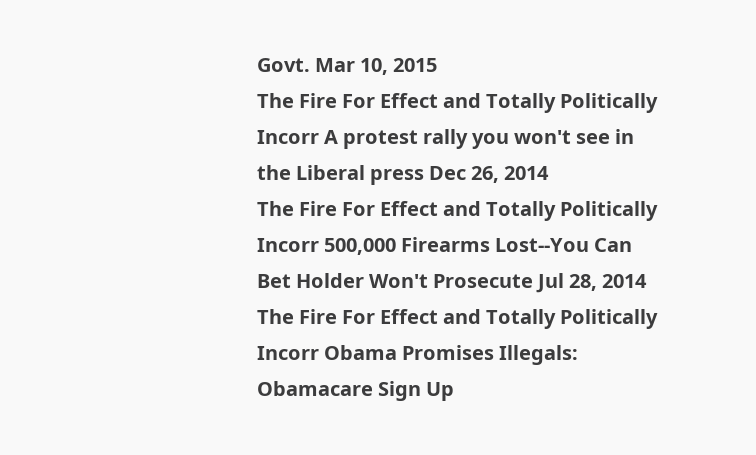Govt. Mar 10, 2015
The Fire For Effect and Totally Politically Incorr A protest rally you won't see in the Liberal press Dec 26, 2014
The Fire For Effect and Totally Politically Incorr 500,000 Firearms Lost--You Can Bet Holder Won't Prosecute Jul 28, 2014
The Fire For Effect and Totally Politically Incorr Obama Promises Illegals: Obamacare Sign Up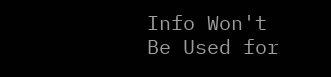Info Won't Be Used for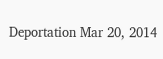Deportation Mar 20, 2014